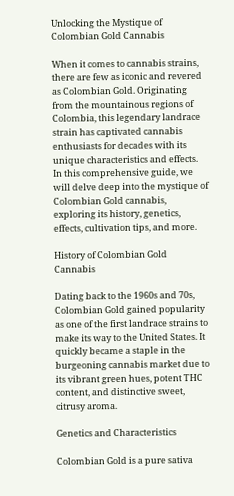Unlocking the Mystique of Colombian Gold Cannabis

When it comes to cannabis strains, there are few as iconic and revered as Colombian Gold. Originating from the mountainous regions of Colombia, this legendary landrace strain has captivated cannabis enthusiasts for decades with its unique characteristics and effects. In this comprehensive guide, we will delve deep into the mystique of Colombian Gold cannabis, exploring its history, genetics, effects, cultivation tips, and more.

History of Colombian Gold Cannabis

Dating back to the 1960s and 70s, Colombian Gold gained popularity as one of the first landrace strains to make its way to the United States. It quickly became a staple in the burgeoning cannabis market due to its vibrant green hues, potent THC content, and distinctive sweet, citrusy aroma.

Genetics and Characteristics

Colombian Gold is a pure sativa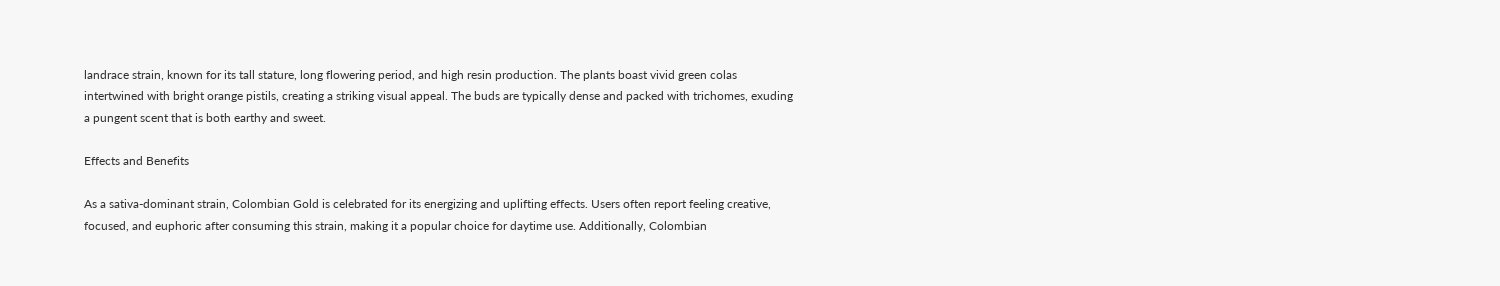landrace strain, known for its tall stature, long flowering period, and high resin production. The plants boast vivid green colas intertwined with bright orange pistils, creating a striking visual appeal. The buds are typically dense and packed with trichomes, exuding a pungent scent that is both earthy and sweet.

Effects and Benefits

As a sativa-dominant strain, Colombian Gold is celebrated for its energizing and uplifting effects. Users often report feeling creative, focused, and euphoric after consuming this strain, making it a popular choice for daytime use. Additionally, Colombian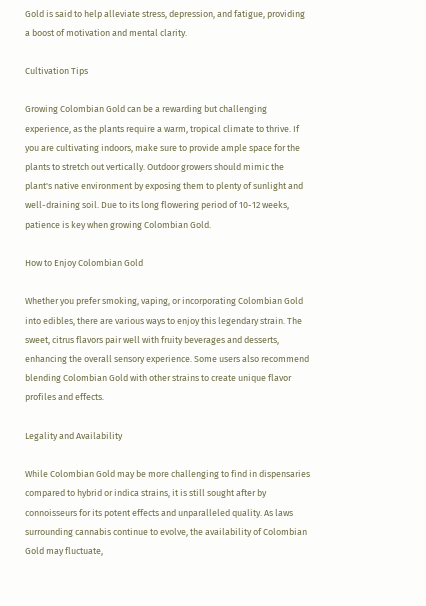Gold is said to help alleviate stress, depression, and fatigue, providing a boost of motivation and mental clarity.

Cultivation Tips

Growing Colombian Gold can be a rewarding but challenging experience, as the plants require a warm, tropical climate to thrive. If you are cultivating indoors, make sure to provide ample space for the plants to stretch out vertically. Outdoor growers should mimic the plant's native environment by exposing them to plenty of sunlight and well-draining soil. Due to its long flowering period of 10-12 weeks, patience is key when growing Colombian Gold.

How to Enjoy Colombian Gold

Whether you prefer smoking, vaping, or incorporating Colombian Gold into edibles, there are various ways to enjoy this legendary strain. The sweet, citrus flavors pair well with fruity beverages and desserts, enhancing the overall sensory experience. Some users also recommend blending Colombian Gold with other strains to create unique flavor profiles and effects.

Legality and Availability

While Colombian Gold may be more challenging to find in dispensaries compared to hybrid or indica strains, it is still sought after by connoisseurs for its potent effects and unparalleled quality. As laws surrounding cannabis continue to evolve, the availability of Colombian Gold may fluctuate,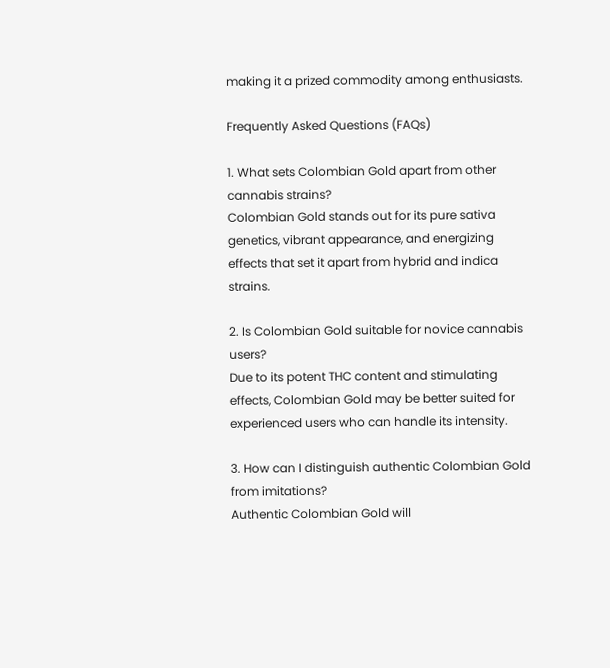making it a prized commodity among enthusiasts.

Frequently Asked Questions (FAQs)

1. What sets Colombian Gold apart from other cannabis strains?
Colombian Gold stands out for its pure sativa genetics, vibrant appearance, and energizing effects that set it apart from hybrid and indica strains.

2. Is Colombian Gold suitable for novice cannabis users?
Due to its potent THC content and stimulating effects, Colombian Gold may be better suited for experienced users who can handle its intensity.

3. How can I distinguish authentic Colombian Gold from imitations?
Authentic Colombian Gold will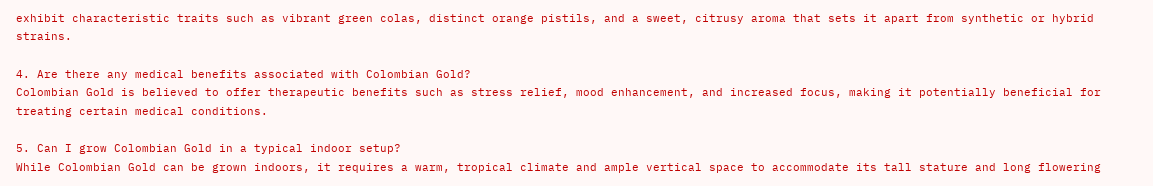exhibit characteristic traits such as vibrant green colas, distinct orange pistils, and a sweet, citrusy aroma that sets it apart from synthetic or hybrid strains.

4. Are there any medical benefits associated with Colombian Gold?
Colombian Gold is believed to offer therapeutic benefits such as stress relief, mood enhancement, and increased focus, making it potentially beneficial for treating certain medical conditions.

5. Can I grow Colombian Gold in a typical indoor setup?
While Colombian Gold can be grown indoors, it requires a warm, tropical climate and ample vertical space to accommodate its tall stature and long flowering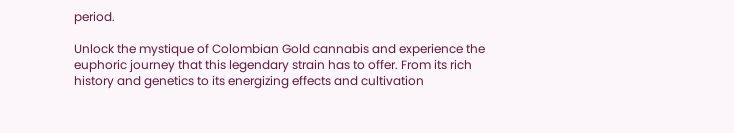period.

Unlock the mystique of Colombian Gold cannabis and experience the euphoric journey that this legendary strain has to offer. From its rich history and genetics to its energizing effects and cultivation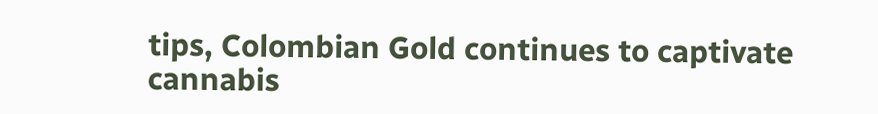tips, Colombian Gold continues to captivate cannabis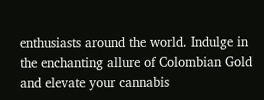enthusiasts around the world. Indulge in the enchanting allure of Colombian Gold and elevate your cannabis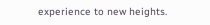experience to new heights.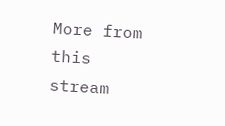More from this stream